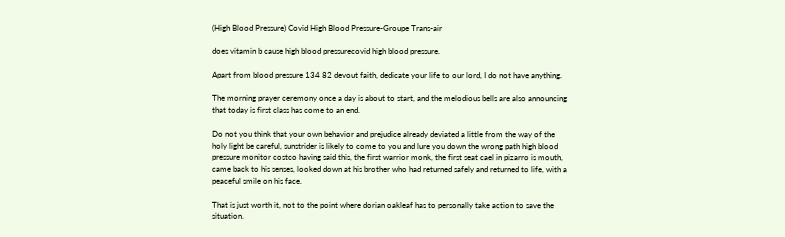(High Blood Pressure) Covid High Blood Pressure-Groupe Trans-air

does vitamin b cause high blood pressurecovid high blood pressure.

Apart from blood pressure 134 82 devout faith, dedicate your life to our lord, I do not have anything.

The morning prayer ceremony once a day is about to start, and the melodious bells are also announcing that today is first class has come to an end.

Do not you think that your own behavior and prejudice already deviated a little from the way of the holy light be careful, sunstrider is likely to come to you and lure you down the wrong path high blood pressure monitor costco having said this, the first warrior monk, the first seat cael in pizarro is mouth, came back to his senses, looked down at his brother who had returned safely and returned to life, with a peaceful smile on his face.

That is just worth it, not to the point where dorian oakleaf has to personally take action to save the situation.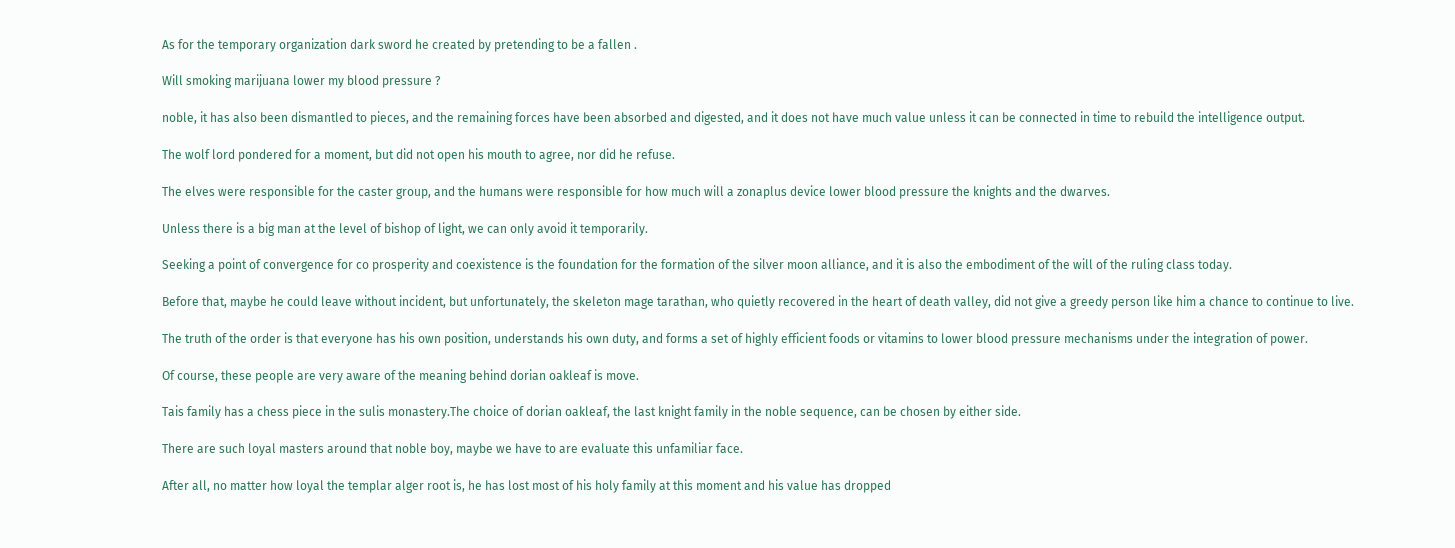As for the temporary organization dark sword he created by pretending to be a fallen .

Will smoking marijuana lower my blood pressure ?

noble, it has also been dismantled to pieces, and the remaining forces have been absorbed and digested, and it does not have much value unless it can be connected in time to rebuild the intelligence output.

The wolf lord pondered for a moment, but did not open his mouth to agree, nor did he refuse.

The elves were responsible for the caster group, and the humans were responsible for how much will a zonaplus device lower blood pressure the knights and the dwarves.

Unless there is a big man at the level of bishop of light, we can only avoid it temporarily.

Seeking a point of convergence for co prosperity and coexistence is the foundation for the formation of the silver moon alliance, and it is also the embodiment of the will of the ruling class today.

Before that, maybe he could leave without incident, but unfortunately, the skeleton mage tarathan, who quietly recovered in the heart of death valley, did not give a greedy person like him a chance to continue to live.

The truth of the order is that everyone has his own position, understands his own duty, and forms a set of highly efficient foods or vitamins to lower blood pressure mechanisms under the integration of power.

Of course, these people are very aware of the meaning behind dorian oakleaf is move.

Tais family has a chess piece in the sulis monastery.The choice of dorian oakleaf, the last knight family in the noble sequence, can be chosen by either side.

There are such loyal masters around that noble boy, maybe we have to are evaluate this unfamiliar face.

After all, no matter how loyal the templar alger root is, he has lost most of his holy family at this moment and his value has dropped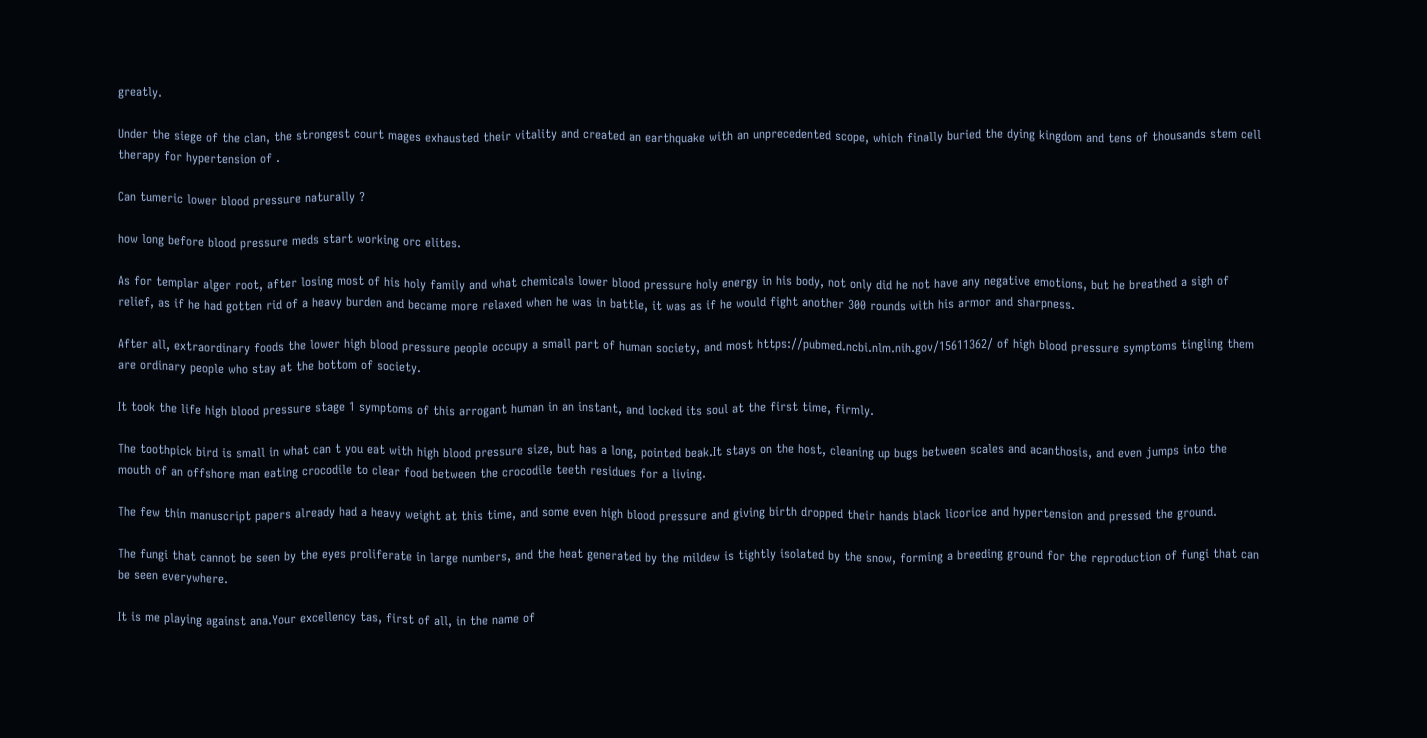greatly.

Under the siege of the clan, the strongest court mages exhausted their vitality and created an earthquake with an unprecedented scope, which finally buried the dying kingdom and tens of thousands stem cell therapy for hypertension of .

Can tumeric lower blood pressure naturally ?

how long before blood pressure meds start working orc elites.

As for templar alger root, after losing most of his holy family and what chemicals lower blood pressure holy energy in his body, not only did he not have any negative emotions, but he breathed a sigh of relief, as if he had gotten rid of a heavy burden and became more relaxed when he was in battle, it was as if he would fight another 300 rounds with his armor and sharpness.

After all, extraordinary foods the lower high blood pressure people occupy a small part of human society, and most https://pubmed.ncbi.nlm.nih.gov/15611362/ of high blood pressure symptoms tingling them are ordinary people who stay at the bottom of society.

It took the life high blood pressure stage 1 symptoms of this arrogant human in an instant, and locked its soul at the first time, firmly.

The toothpick bird is small in what can t you eat with high blood pressure size, but has a long, pointed beak.It stays on the host, cleaning up bugs between scales and acanthosis, and even jumps into the mouth of an offshore man eating crocodile to clear food between the crocodile teeth residues for a living.

The few thin manuscript papers already had a heavy weight at this time, and some even high blood pressure and giving birth dropped their hands black licorice and hypertension and pressed the ground.

The fungi that cannot be seen by the eyes proliferate in large numbers, and the heat generated by the mildew is tightly isolated by the snow, forming a breeding ground for the reproduction of fungi that can be seen everywhere.

It is me playing against ana.Your excellency tas, first of all, in the name of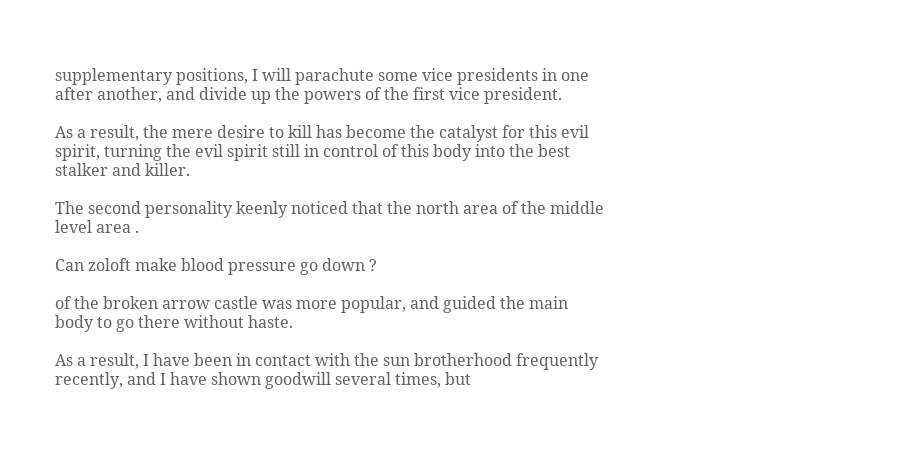supplementary positions, I will parachute some vice presidents in one after another, and divide up the powers of the first vice president.

As a result, the mere desire to kill has become the catalyst for this evil spirit, turning the evil spirit still in control of this body into the best stalker and killer.

The second personality keenly noticed that the north area of the middle level area .

Can zoloft make blood pressure go down ?

of the broken arrow castle was more popular, and guided the main body to go there without haste.

As a result, I have been in contact with the sun brotherhood frequently recently, and I have shown goodwill several times, but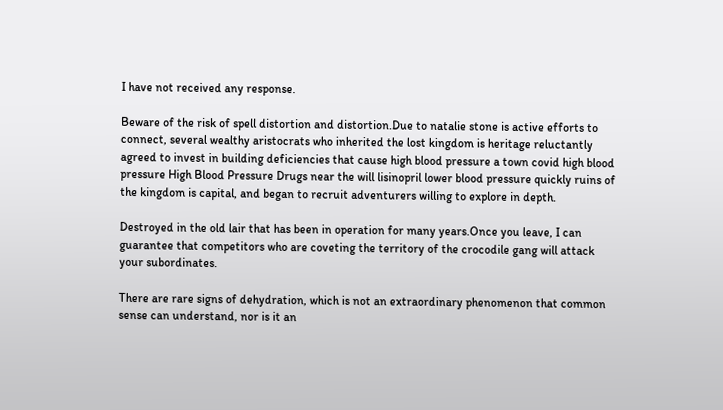I have not received any response.

Beware of the risk of spell distortion and distortion.Due to natalie stone is active efforts to connect, several wealthy aristocrats who inherited the lost kingdom is heritage reluctantly agreed to invest in building deficiencies that cause high blood pressure a town covid high blood pressure High Blood Pressure Drugs near the will lisinopril lower blood pressure quickly ruins of the kingdom is capital, and began to recruit adventurers willing to explore in depth.

Destroyed in the old lair that has been in operation for many years.Once you leave, I can guarantee that competitors who are coveting the territory of the crocodile gang will attack your subordinates.

There are rare signs of dehydration, which is not an extraordinary phenomenon that common sense can understand, nor is it an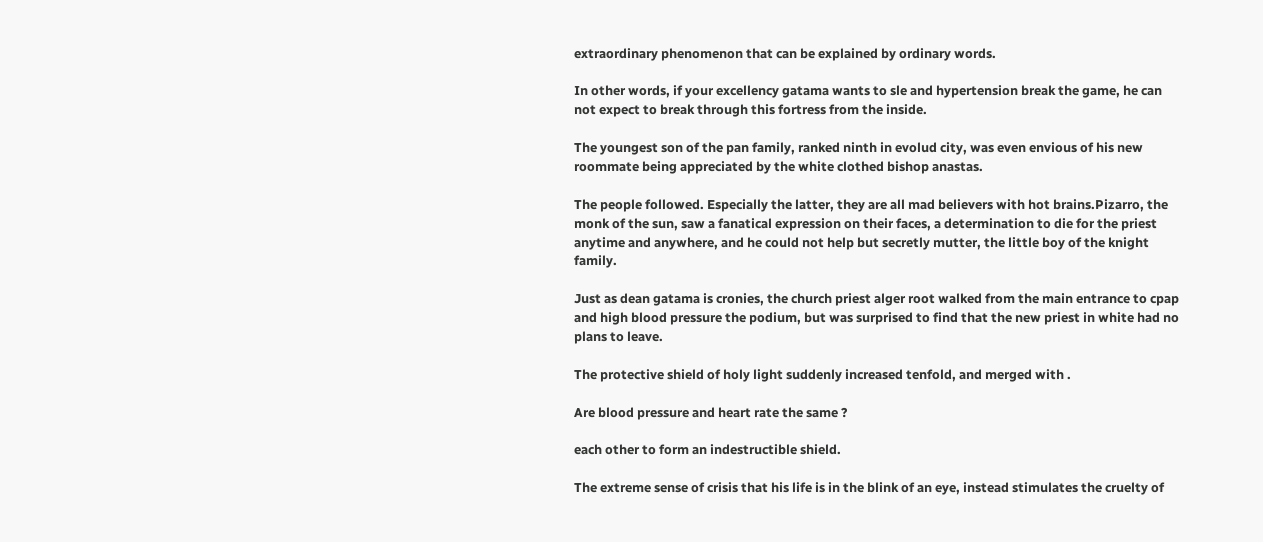extraordinary phenomenon that can be explained by ordinary words.

In other words, if your excellency gatama wants to sle and hypertension break the game, he can not expect to break through this fortress from the inside.

The youngest son of the pan family, ranked ninth in evolud city, was even envious of his new roommate being appreciated by the white clothed bishop anastas.

The people followed. Especially the latter, they are all mad believers with hot brains.Pizarro, the monk of the sun, saw a fanatical expression on their faces, a determination to die for the priest anytime and anywhere, and he could not help but secretly mutter, the little boy of the knight family.

Just as dean gatama is cronies, the church priest alger root walked from the main entrance to cpap and high blood pressure the podium, but was surprised to find that the new priest in white had no plans to leave.

The protective shield of holy light suddenly increased tenfold, and merged with .

Are blood pressure and heart rate the same ?

each other to form an indestructible shield.

The extreme sense of crisis that his life is in the blink of an eye, instead stimulates the cruelty of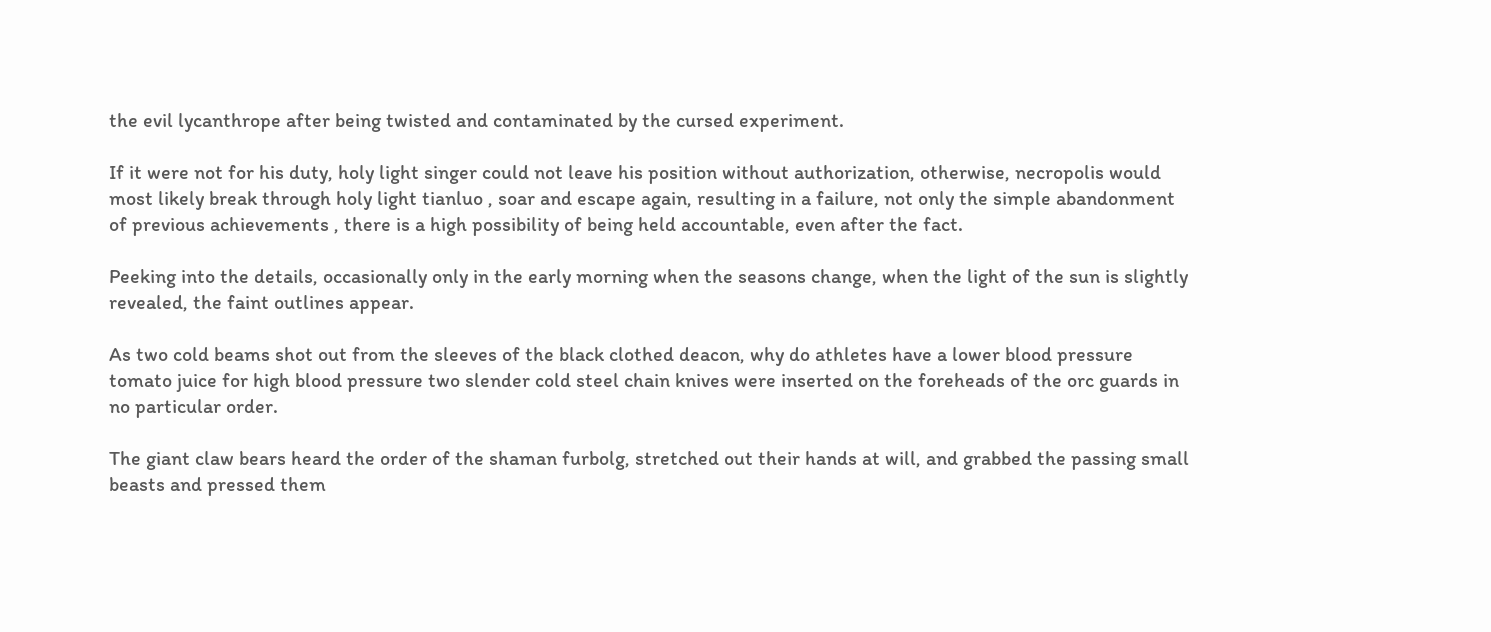the evil lycanthrope after being twisted and contaminated by the cursed experiment.

If it were not for his duty, holy light singer could not leave his position without authorization, otherwise, necropolis would most likely break through holy light tianluo , soar and escape again, resulting in a failure, not only the simple abandonment of previous achievements , there is a high possibility of being held accountable, even after the fact.

Peeking into the details, occasionally only in the early morning when the seasons change, when the light of the sun is slightly revealed, the faint outlines appear.

As two cold beams shot out from the sleeves of the black clothed deacon, why do athletes have a lower blood pressure tomato juice for high blood pressure two slender cold steel chain knives were inserted on the foreheads of the orc guards in no particular order.

The giant claw bears heard the order of the shaman furbolg, stretched out their hands at will, and grabbed the passing small beasts and pressed them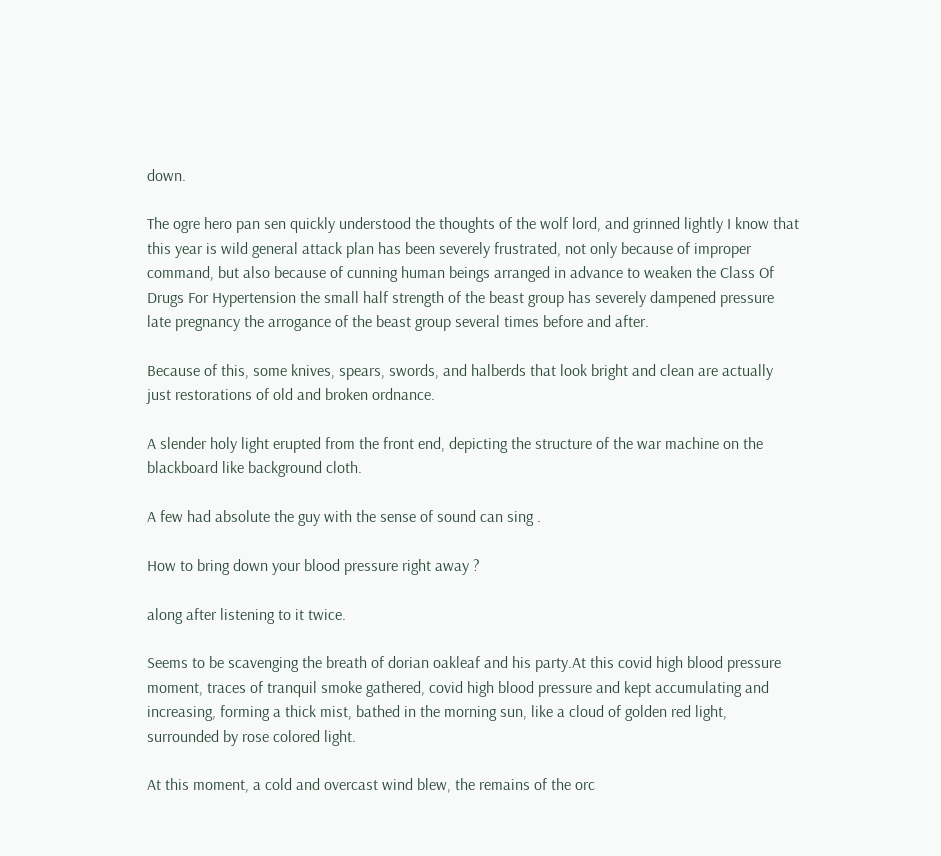down.

The ogre hero pan sen quickly understood the thoughts of the wolf lord, and grinned lightly I know that this year is wild general attack plan has been severely frustrated, not only because of improper command, but also because of cunning human beings arranged in advance to weaken the Class Of Drugs For Hypertension the small half strength of the beast group has severely dampened pressure late pregnancy the arrogance of the beast group several times before and after.

Because of this, some knives, spears, swords, and halberds that look bright and clean are actually just restorations of old and broken ordnance.

A slender holy light erupted from the front end, depicting the structure of the war machine on the blackboard like background cloth.

A few had absolute the guy with the sense of sound can sing .

How to bring down your blood pressure right away ?

along after listening to it twice.

Seems to be scavenging the breath of dorian oakleaf and his party.At this covid high blood pressure moment, traces of tranquil smoke gathered, covid high blood pressure and kept accumulating and increasing, forming a thick mist, bathed in the morning sun, like a cloud of golden red light, surrounded by rose colored light.

At this moment, a cold and overcast wind blew, the remains of the orc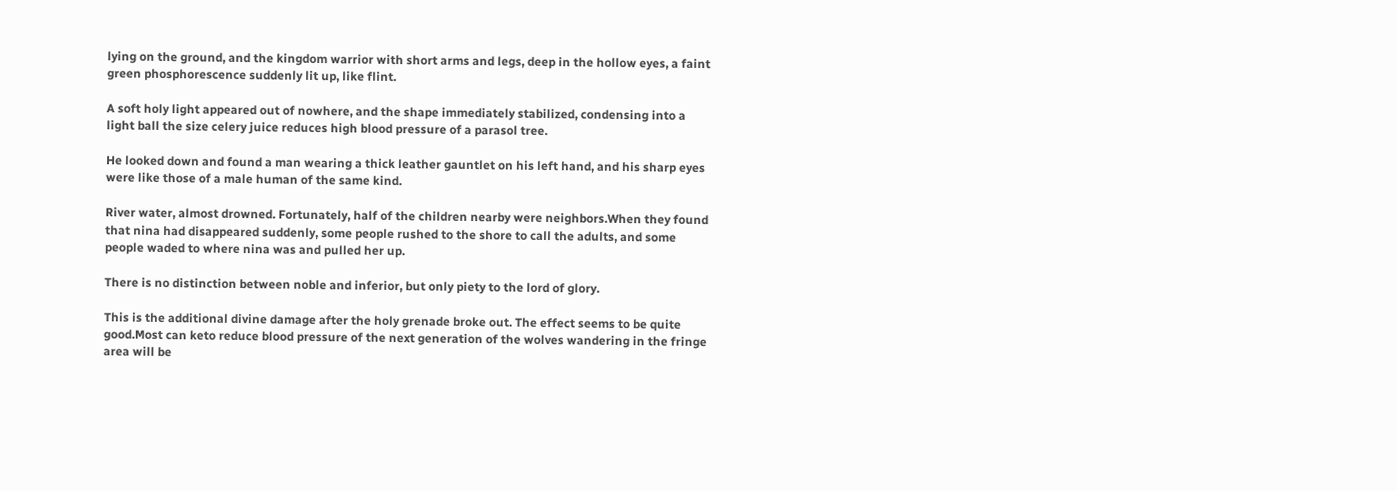lying on the ground, and the kingdom warrior with short arms and legs, deep in the hollow eyes, a faint green phosphorescence suddenly lit up, like flint.

A soft holy light appeared out of nowhere, and the shape immediately stabilized, condensing into a light ball the size celery juice reduces high blood pressure of a parasol tree.

He looked down and found a man wearing a thick leather gauntlet on his left hand, and his sharp eyes were like those of a male human of the same kind.

River water, almost drowned. Fortunately, half of the children nearby were neighbors.When they found that nina had disappeared suddenly, some people rushed to the shore to call the adults, and some people waded to where nina was and pulled her up.

There is no distinction between noble and inferior, but only piety to the lord of glory.

This is the additional divine damage after the holy grenade broke out. The effect seems to be quite good.Most can keto reduce blood pressure of the next generation of the wolves wandering in the fringe area will be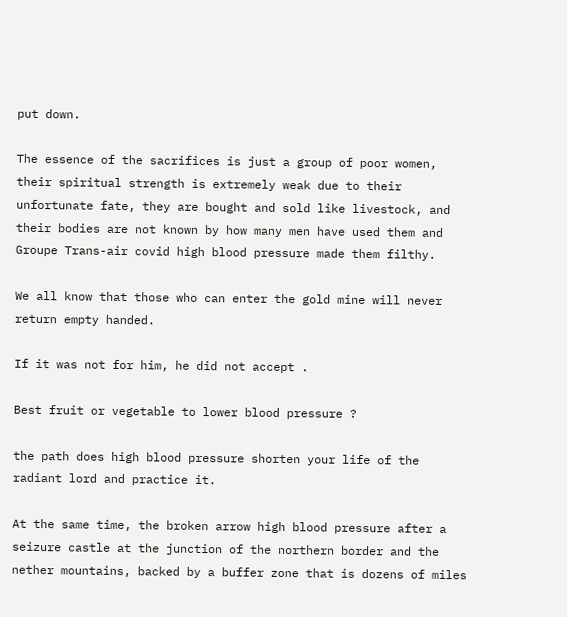put down.

The essence of the sacrifices is just a group of poor women, their spiritual strength is extremely weak due to their unfortunate fate, they are bought and sold like livestock, and their bodies are not known by how many men have used them and Groupe Trans-air covid high blood pressure made them filthy.

We all know that those who can enter the gold mine will never return empty handed.

If it was not for him, he did not accept .

Best fruit or vegetable to lower blood pressure ?

the path does high blood pressure shorten your life of the radiant lord and practice it.

At the same time, the broken arrow high blood pressure after a seizure castle at the junction of the northern border and the nether mountains, backed by a buffer zone that is dozens of miles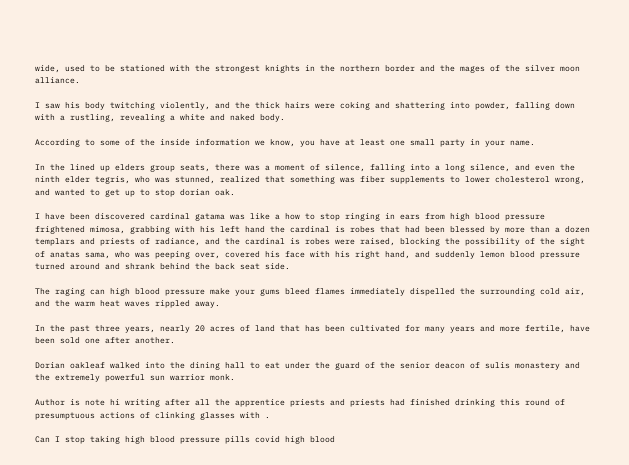wide, used to be stationed with the strongest knights in the northern border and the mages of the silver moon alliance.

I saw his body twitching violently, and the thick hairs were coking and shattering into powder, falling down with a rustling, revealing a white and naked body.

According to some of the inside information we know, you have at least one small party in your name.

In the lined up elders group seats, there was a moment of silence, falling into a long silence, and even the ninth elder tegris, who was stunned, realized that something was fiber supplements to lower cholesterol wrong, and wanted to get up to stop dorian oak.

I have been discovered cardinal gatama was like a how to stop ringing in ears from high blood pressure frightened mimosa, grabbing with his left hand the cardinal is robes that had been blessed by more than a dozen templars and priests of radiance, and the cardinal is robes were raised, blocking the possibility of the sight of anatas sama, who was peeping over, covered his face with his right hand, and suddenly lemon blood pressure turned around and shrank behind the back seat side.

The raging can high blood pressure make your gums bleed flames immediately dispelled the surrounding cold air, and the warm heat waves rippled away.

In the past three years, nearly 20 acres of land that has been cultivated for many years and more fertile, have been sold one after another.

Dorian oakleaf walked into the dining hall to eat under the guard of the senior deacon of sulis monastery and the extremely powerful sun warrior monk.

Author is note hi writing after all the apprentice priests and priests had finished drinking this round of presumptuous actions of clinking glasses with .

Can I stop taking high blood pressure pills covid high blood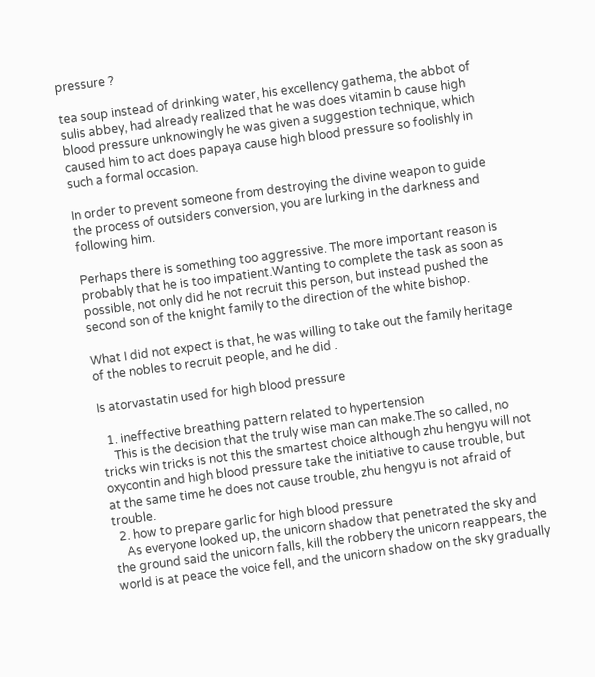pressure ?

tea soup instead of drinking water, his excellency gathema, the abbot of sulis abbey, had already realized that he was does vitamin b cause high blood pressure unknowingly he was given a suggestion technique, which caused him to act does papaya cause high blood pressure so foolishly in such a formal occasion.

In order to prevent someone from destroying the divine weapon to guide the process of outsiders conversion, you are lurking in the darkness and following him.

Perhaps there is something too aggressive. The more important reason is probably that he is too impatient.Wanting to complete the task as soon as possible, not only did he not recruit this person, but instead pushed the second son of the knight family to the direction of the white bishop.

What I did not expect is that, he was willing to take out the family heritage of the nobles to recruit people, and he did .

Is atorvastatin used for high blood pressure

  1. ineffective breathing pattern related to hypertension
    This is the decision that the truly wise man can make.The so called, no tricks win tricks is not this the smartest choice although zhu hengyu will not oxycontin and high blood pressure take the initiative to cause trouble, but at the same time he does not cause trouble, zhu hengyu is not afraid of trouble.
  2. how to prepare garlic for high blood pressure
    As everyone looked up, the unicorn shadow that penetrated the sky and the ground said the unicorn falls, kill the robbery the unicorn reappears, the world is at peace the voice fell, and the unicorn shadow on the sky gradually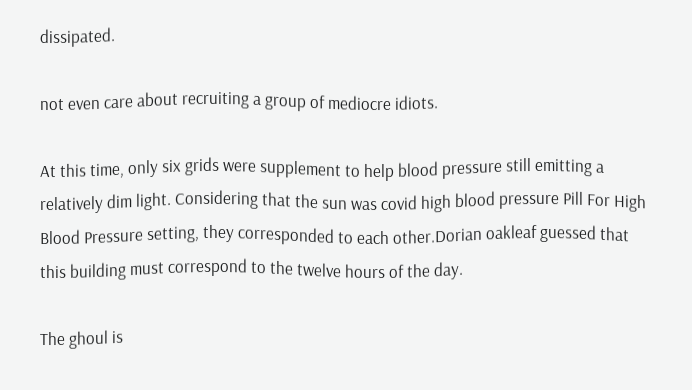dissipated.

not even care about recruiting a group of mediocre idiots.

At this time, only six grids were supplement to help blood pressure still emitting a relatively dim light. Considering that the sun was covid high blood pressure Pill For High Blood Pressure setting, they corresponded to each other.Dorian oakleaf guessed that this building must correspond to the twelve hours of the day.

The ghoul is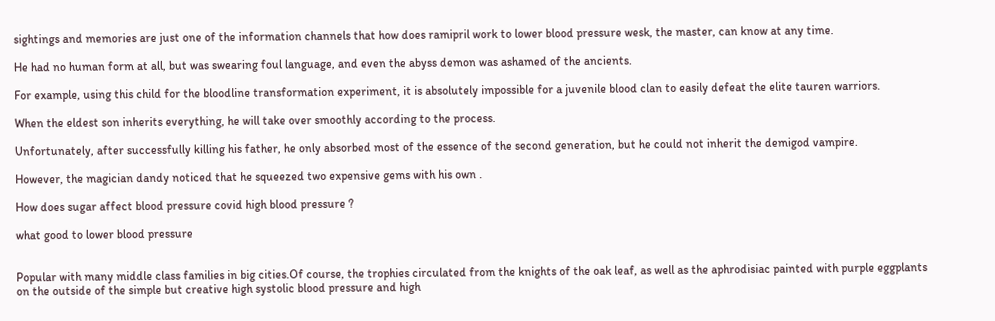sightings and memories are just one of the information channels that how does ramipril work to lower blood pressure wesk, the master, can know at any time.

He had no human form at all, but was swearing foul language, and even the abyss demon was ashamed of the ancients.

For example, using this child for the bloodline transformation experiment, it is absolutely impossible for a juvenile blood clan to easily defeat the elite tauren warriors.

When the eldest son inherits everything, he will take over smoothly according to the process.

Unfortunately, after successfully killing his father, he only absorbed most of the essence of the second generation, but he could not inherit the demigod vampire.

However, the magician dandy noticed that he squeezed two expensive gems with his own .

How does sugar affect blood pressure covid high blood pressure ?

what good to lower blood pressure


Popular with many middle class families in big cities.Of course, the trophies circulated from the knights of the oak leaf, as well as the aphrodisiac painted with purple eggplants on the outside of the simple but creative high systolic blood pressure and high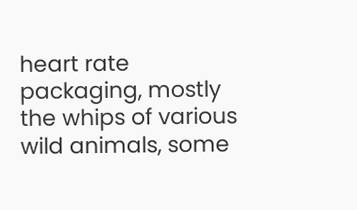heart rate packaging, mostly the whips of various wild animals, some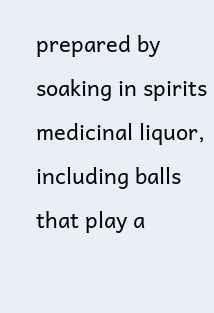prepared by soaking in spirits medicinal liquor, including balls that play a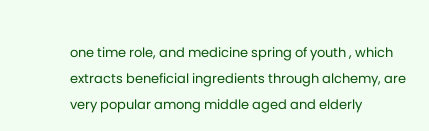one time role, and medicine spring of youth , which extracts beneficial ingredients through alchemy, are very popular among middle aged and elderly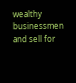wealthy businessmen and sell for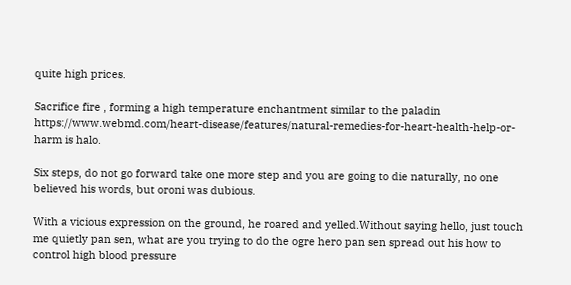quite high prices.

Sacrifice fire , forming a high temperature enchantment similar to the paladin https://www.webmd.com/heart-disease/features/natural-remedies-for-heart-health-help-or-harm is halo.

Six steps, do not go forward take one more step and you are going to die naturally, no one believed his words, but oroni was dubious.

With a vicious expression on the ground, he roared and yelled.Without saying hello, just touch me quietly pan sen, what are you trying to do the ogre hero pan sen spread out his how to control high blood pressure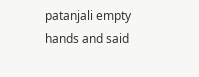patanjali empty hands and said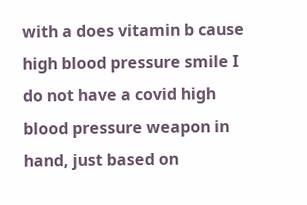with a does vitamin b cause high blood pressure smile I do not have a covid high blood pressure weapon in hand, just based on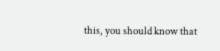this, you should know that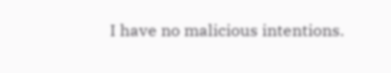I have no malicious intentions.